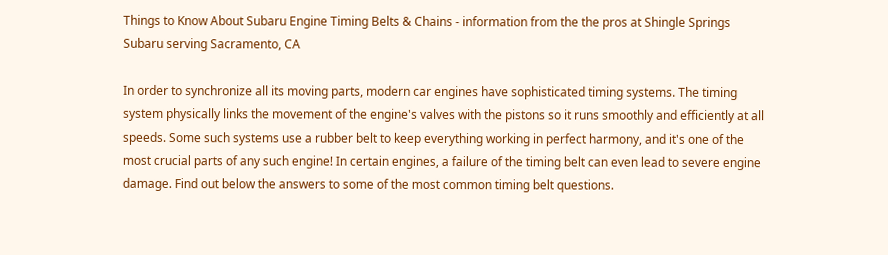Things to Know About Subaru Engine Timing Belts & Chains - information from the the pros at Shingle Springs Subaru serving Sacramento, CA

In order to synchronize all its moving parts, modern car engines have sophisticated timing systems. The timing system physically links the movement of the engine's valves with the pistons so it runs smoothly and efficiently at all speeds. Some such systems use a rubber belt to keep everything working in perfect harmony, and it's one of the most crucial parts of any such engine! In certain engines, a failure of the timing belt can even lead to severe engine damage. Find out below the answers to some of the most common timing belt questions.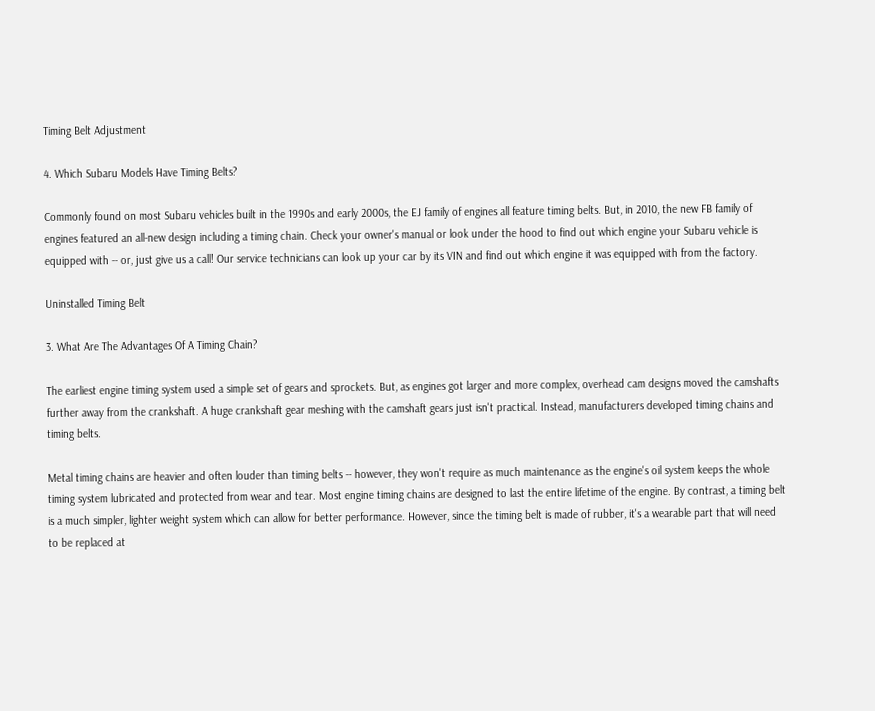Timing Belt Adjustment

4. Which Subaru Models Have Timing Belts?

Commonly found on most Subaru vehicles built in the 1990s and early 2000s, the EJ family of engines all feature timing belts. But, in 2010, the new FB family of engines featured an all-new design including a timing chain. Check your owner's manual or look under the hood to find out which engine your Subaru vehicle is equipped with -- or, just give us a call! Our service technicians can look up your car by its VIN and find out which engine it was equipped with from the factory.

Uninstalled Timing Belt

3. What Are The Advantages Of A Timing Chain?

The earliest engine timing system used a simple set of gears and sprockets. But, as engines got larger and more complex, overhead cam designs moved the camshafts further away from the crankshaft. A huge crankshaft gear meshing with the camshaft gears just isn't practical. Instead, manufacturers developed timing chains and timing belts.

Metal timing chains are heavier and often louder than timing belts -- however, they won't require as much maintenance as the engine's oil system keeps the whole timing system lubricated and protected from wear and tear. Most engine timing chains are designed to last the entire lifetime of the engine. By contrast, a timing belt is a much simpler, lighter weight system which can allow for better performance. However, since the timing belt is made of rubber, it's a wearable part that will need to be replaced at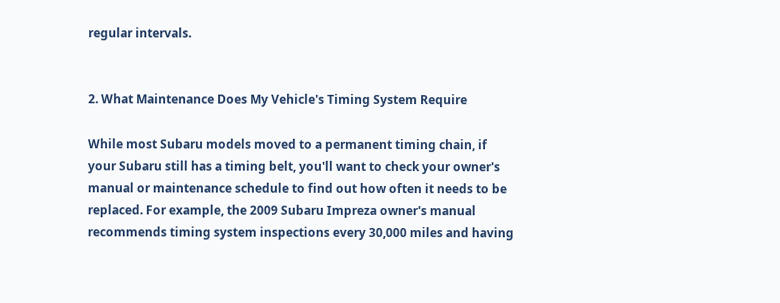regular intervals.


2. What Maintenance Does My Vehicle's Timing System Require

While most Subaru models moved to a permanent timing chain, if your Subaru still has a timing belt, you'll want to check your owner's manual or maintenance schedule to find out how often it needs to be replaced. For example, the 2009 Subaru Impreza owner's manual recommends timing system inspections every 30,000 miles and having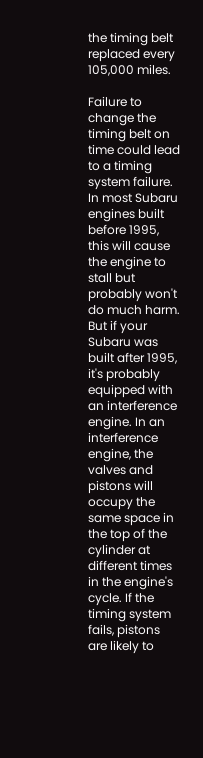the timing belt replaced every 105,000 miles.

Failure to change the timing belt on time could lead to a timing system failure. In most Subaru engines built before 1995, this will cause the engine to stall but probably won't do much harm. But if your Subaru was built after 1995, it's probably equipped with an interference engine. In an interference engine, the valves and pistons will occupy the same space in the top of the cylinder at different times in the engine's cycle. If the timing system fails, pistons are likely to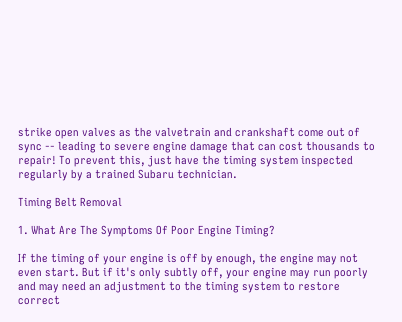strike open valves as the valvetrain and crankshaft come out of sync -- leading to severe engine damage that can cost thousands to repair! To prevent this, just have the timing system inspected regularly by a trained Subaru technician.

Timing Belt Removal

1. What Are The Symptoms Of Poor Engine Timing?

If the timing of your engine is off by enough, the engine may not even start. But if it's only subtly off, your engine may run poorly and may need an adjustment to the timing system to restore correct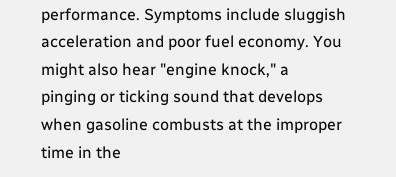performance. Symptoms include sluggish acceleration and poor fuel economy. You might also hear "engine knock," a pinging or ticking sound that develops when gasoline combusts at the improper time in the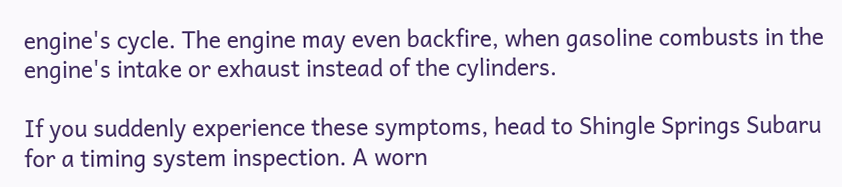engine's cycle. The engine may even backfire, when gasoline combusts in the engine's intake or exhaust instead of the cylinders.

If you suddenly experience these symptoms, head to Shingle Springs Subaru for a timing system inspection. A worn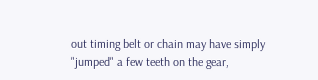out timing belt or chain may have simply "jumped" a few teeth on the gear,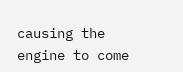causing the engine to come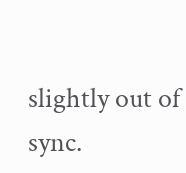slightly out of sync.